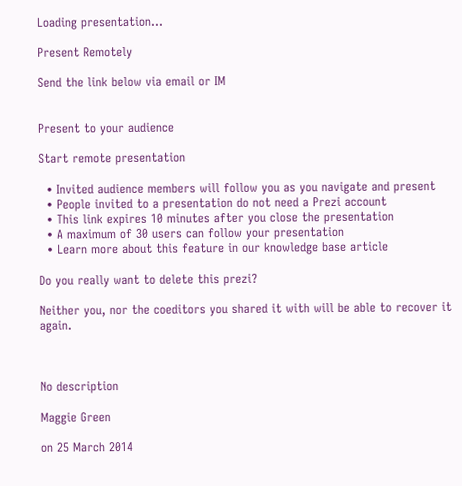Loading presentation...

Present Remotely

Send the link below via email or IM


Present to your audience

Start remote presentation

  • Invited audience members will follow you as you navigate and present
  • People invited to a presentation do not need a Prezi account
  • This link expires 10 minutes after you close the presentation
  • A maximum of 30 users can follow your presentation
  • Learn more about this feature in our knowledge base article

Do you really want to delete this prezi?

Neither you, nor the coeditors you shared it with will be able to recover it again.



No description

Maggie Green

on 25 March 2014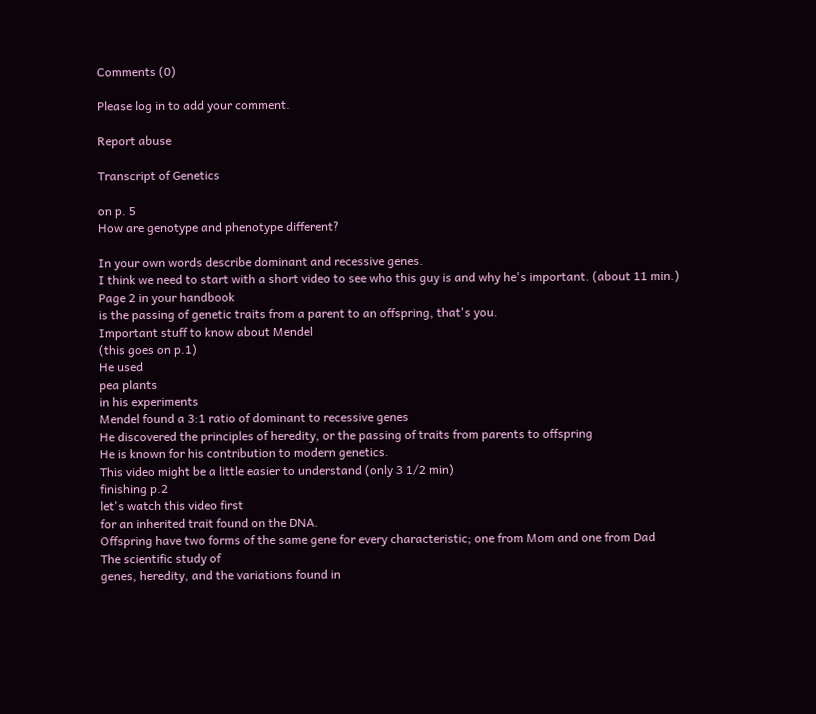Comments (0)

Please log in to add your comment.

Report abuse

Transcript of Genetics

on p. 5
How are genotype and phenotype different?

In your own words describe dominant and recessive genes.
I think we need to start with a short video to see who this guy is and why he's important. (about 11 min.)
Page 2 in your handbook
is the passing of genetic traits from a parent to an offspring, that's you.
Important stuff to know about Mendel
(this goes on p.1)
He used
pea plants
in his experiments
Mendel found a 3:1 ratio of dominant to recessive genes
He discovered the principles of heredity, or the passing of traits from parents to offspring
He is known for his contribution to modern genetics.
This video might be a little easier to understand (only 3 1/2 min)
finishing p.2
let's watch this video first
for an inherited trait found on the DNA.
Offspring have two forms of the same gene for every characteristic; one from Mom and one from Dad
The scientific study of
genes, heredity, and the variations found in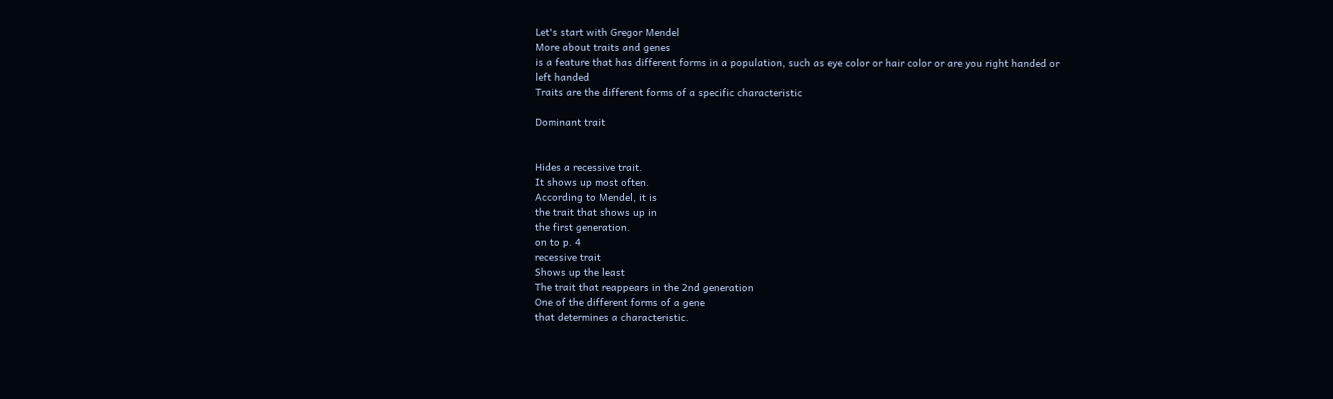Let's start with Gregor Mendel
More about traits and genes
is a feature that has different forms in a population, such as eye color or hair color or are you right handed or left handed
Traits are the different forms of a specific characteristic

Dominant trait


Hides a recessive trait.
It shows up most often.
According to Mendel, it is
the trait that shows up in
the first generation.
on to p. 4
recessive trait
Shows up the least
The trait that reappears in the 2nd generation
One of the different forms of a gene
that determines a characteristic.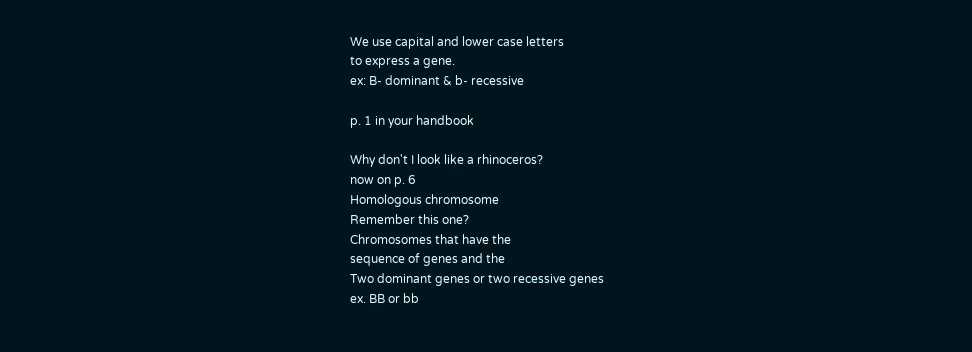We use capital and lower case letters
to express a gene.
ex: B- dominant & b- recessive

p. 1 in your handbook

Why don't I look like a rhinoceros?
now on p. 6
Homologous chromosome
Remember this one?
Chromosomes that have the
sequence of genes and the
Two dominant genes or two recessive genes
ex. BB or bb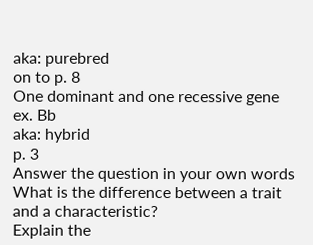aka: purebred
on to p. 8
One dominant and one recessive gene
ex. Bb
aka: hybrid
p. 3
Answer the question in your own words
What is the difference between a trait and a characteristic?
Explain the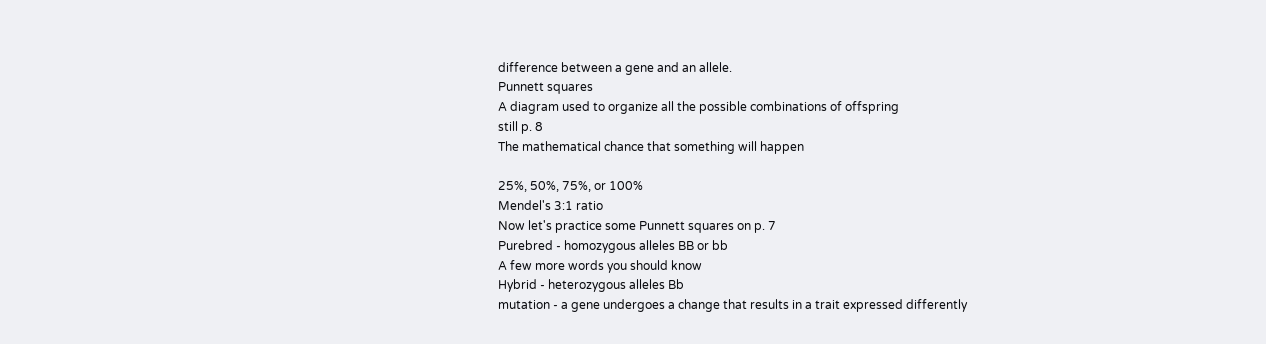difference between a gene and an allele.
Punnett squares
A diagram used to organize all the possible combinations of offspring
still p. 8
The mathematical chance that something will happen

25%, 50%, 75%, or 100%
Mendel's 3:1 ratio
Now let's practice some Punnett squares on p. 7
Purebred - homozygous alleles BB or bb
A few more words you should know
Hybrid - heterozygous alleles Bb
mutation - a gene undergoes a change that results in a trait expressed differently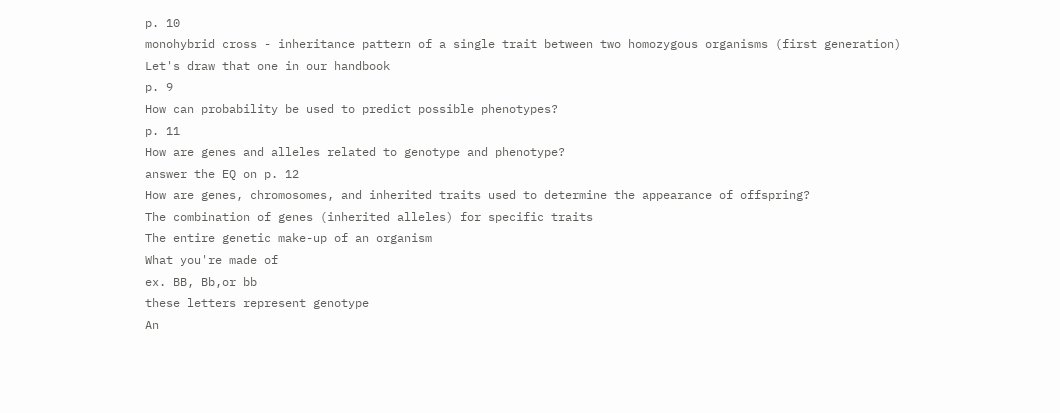p. 10
monohybrid cross - inheritance pattern of a single trait between two homozygous organisms (first generation)
Let's draw that one in our handbook
p. 9
How can probability be used to predict possible phenotypes?
p. 11
How are genes and alleles related to genotype and phenotype?
answer the EQ on p. 12
How are genes, chromosomes, and inherited traits used to determine the appearance of offspring?
The combination of genes (inherited alleles) for specific traits
The entire genetic make-up of an organism
What you're made of
ex. BB, Bb,or bb
these letters represent genotype
An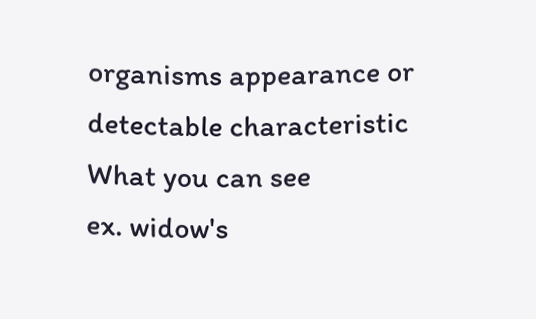organisms appearance or detectable characteristic
What you can see
ex. widow's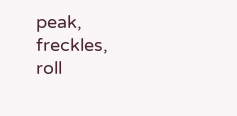peak, freckles, roll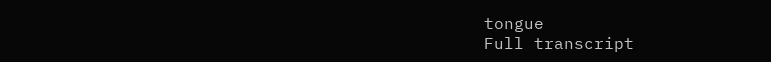tongue
Full transcript